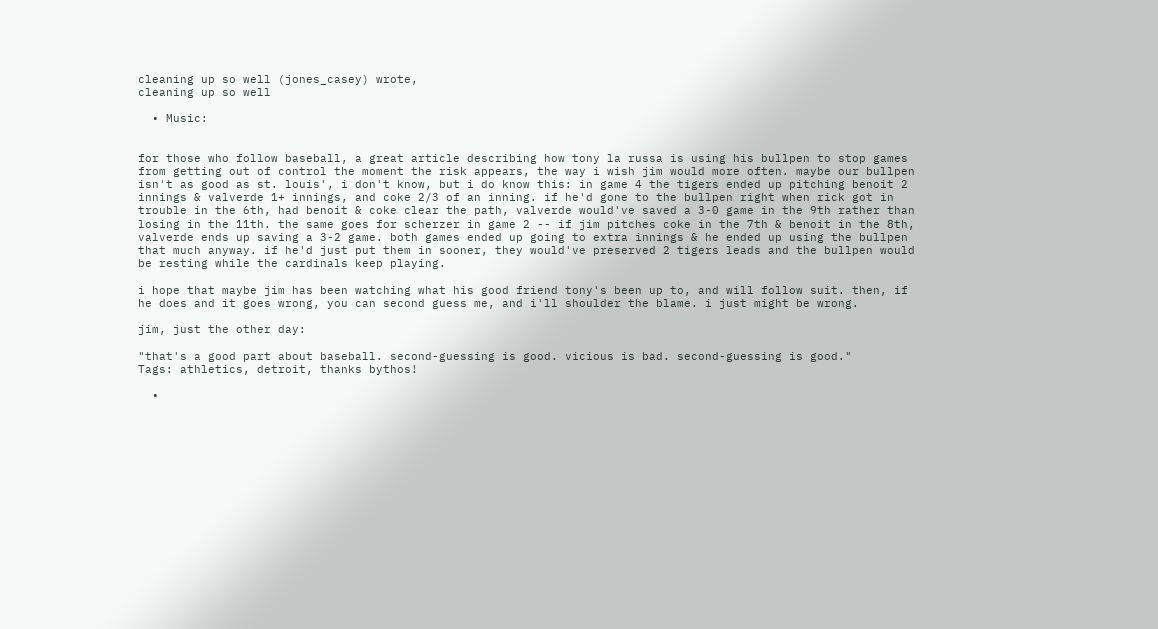cleaning up so well (jones_casey) wrote,
cleaning up so well

  • Music:


for those who follow baseball, a great article describing how tony la russa is using his bullpen to stop games from getting out of control the moment the risk appears, the way i wish jim would more often. maybe our bullpen isn't as good as st. louis', i don't know, but i do know this: in game 4 the tigers ended up pitching benoit 2 innings & valverde 1+ innings, and coke 2/3 of an inning. if he'd gone to the bullpen right when rick got in trouble in the 6th, had benoit & coke clear the path, valverde would've saved a 3-0 game in the 9th rather than losing in the 11th. the same goes for scherzer in game 2 -- if jim pitches coke in the 7th & benoit in the 8th, valverde ends up saving a 3-2 game. both games ended up going to extra innings & he ended up using the bullpen that much anyway. if he'd just put them in sooner, they would've preserved 2 tigers leads and the bullpen would be resting while the cardinals keep playing.

i hope that maybe jim has been watching what his good friend tony's been up to, and will follow suit. then, if he does and it goes wrong, you can second guess me, and i'll shoulder the blame. i just might be wrong.

jim, just the other day:

"that's a good part about baseball. second-guessing is good. vicious is bad. second-guessing is good."
Tags: athletics, detroit, thanks bythos!

  •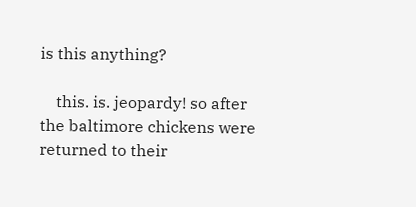is this anything?

    this. is. jeopardy! so after the baltimore chickens were returned to their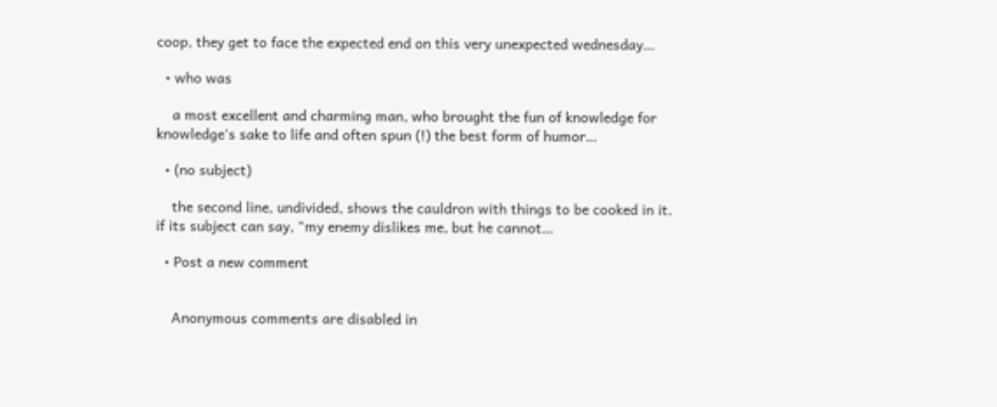coop, they get to face the expected end on this very unexpected wednesday…

  • who was

    a most excellent and charming man, who brought the fun of knowledge for knowledge's sake to life and often spun (!) the best form of humor…

  • (no subject)

    the second line, undivided, shows the cauldron with things to be cooked in it. if its subject can say, "my enemy dislikes me, but he cannot…

  • Post a new comment


    Anonymous comments are disabled in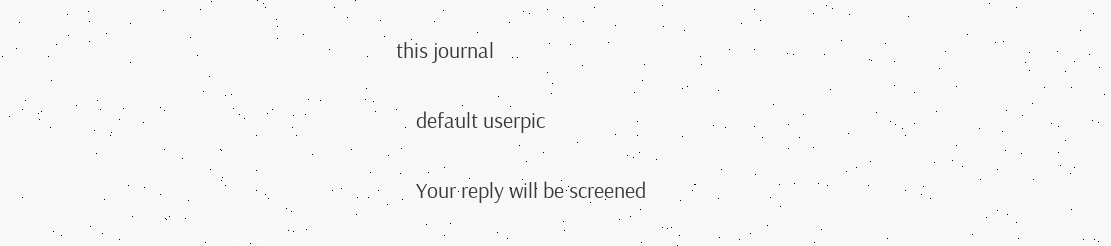this journal

    default userpic

    Your reply will be screened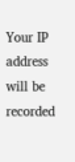Your IP address will be recorded